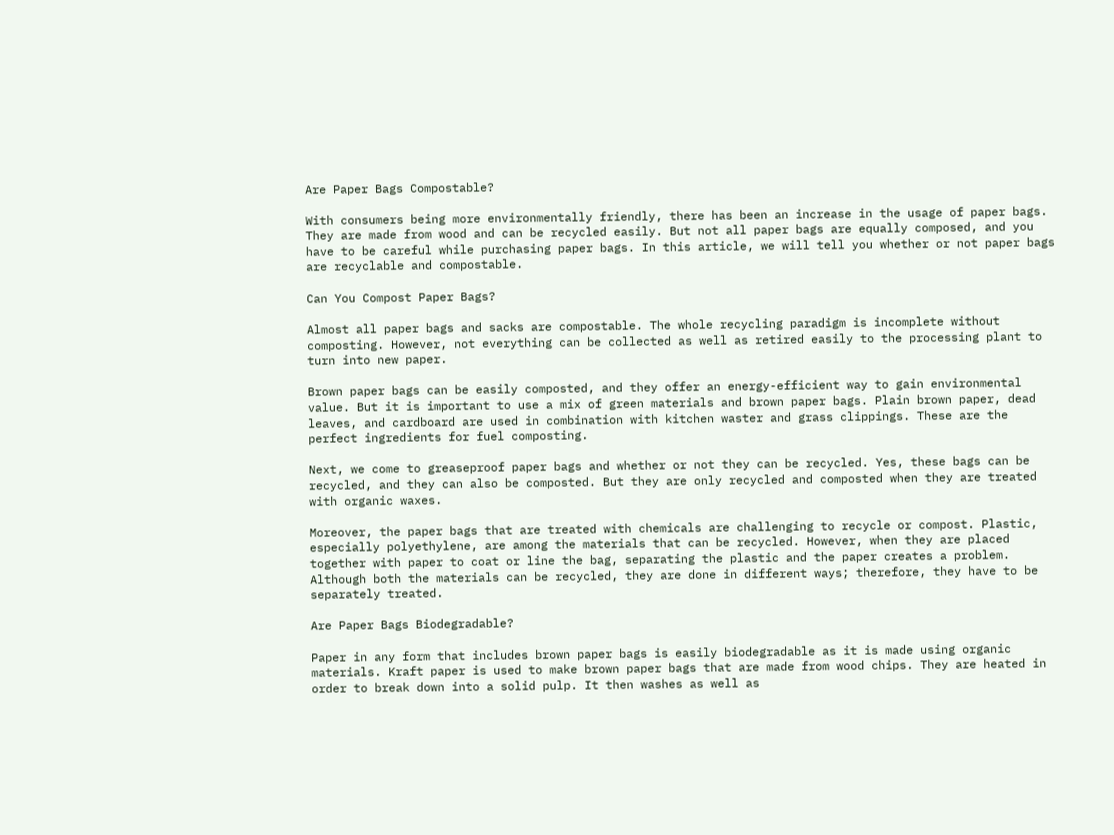Are Paper Bags Compostable?

With consumers being more environmentally friendly, there has been an increase in the usage of paper bags. They are made from wood and can be recycled easily. But not all paper bags are equally composed, and you have to be careful while purchasing paper bags. In this article, we will tell you whether or not paper bags are recyclable and compostable.

Can You Compost Paper Bags?

Almost all paper bags and sacks are compostable. The whole recycling paradigm is incomplete without composting. However, not everything can be collected as well as retired easily to the processing plant to turn into new paper.

Brown paper bags can be easily composted, and they offer an energy-efficient way to gain environmental value. But it is important to use a mix of green materials and brown paper bags. Plain brown paper, dead leaves, and cardboard are used in combination with kitchen waster and grass clippings. These are the perfect ingredients for fuel composting.

Next, we come to greaseproof paper bags and whether or not they can be recycled. Yes, these bags can be recycled, and they can also be composted. But they are only recycled and composted when they are treated with organic waxes.

Moreover, the paper bags that are treated with chemicals are challenging to recycle or compost. Plastic, especially polyethylene, are among the materials that can be recycled. However, when they are placed together with paper to coat or line the bag, separating the plastic and the paper creates a problem. Although both the materials can be recycled, they are done in different ways; therefore, they have to be separately treated.

Are Paper Bags Biodegradable?

Paper in any form that includes brown paper bags is easily biodegradable as it is made using organic materials. Kraft paper is used to make brown paper bags that are made from wood chips. They are heated in order to break down into a solid pulp. It then washes as well as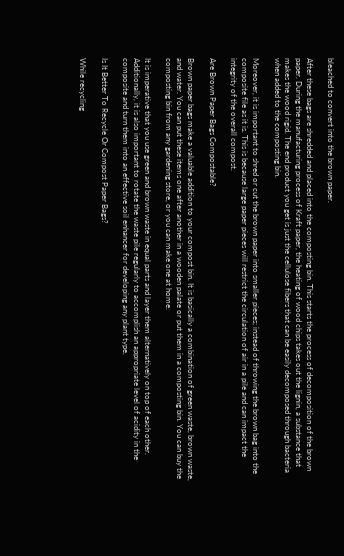bleached to convert into the brown paper.

After these bags are shredded and placed into the composting bin. This starts the process of decomposition of the brown paper. During the manufacturing process of Kraft paper, the heating of wood chips takes out the lignin, a substance that makes the wood rigid. The end product you get is just the cellulose fibers that can be easily decomposed through bacteria when added to the composting bin.

Moreover, it is important to shred or cut the brown paper into smaller pieces; instead of throwing the brown bag into the composite file as it is. This is because large paper pieces will restrict the circulation of air in a pile and can impact the integrity of the overall compost.

Are Brown Paper Bags Compostable?

Brown paper bags make a valuable addition to your compost bin. It is basically a combination of green waste, brown waste, and water. You can put these items one after another in a wooden palate or put them in a composting bin. You can buy the composting bin from any gardening store, or you can make one at home.

It is imperative that you use green and brown waste in equal parts and layer them alternatively on top of each other. Additionally, it is also important to rotate the waste pile regularly to accomplish an appropriate level of acidity in the composite and turn them into an effective soil enhancer for developing any plant type.

Is It Better To Recycle Or Compost Paper Bags?

While recycling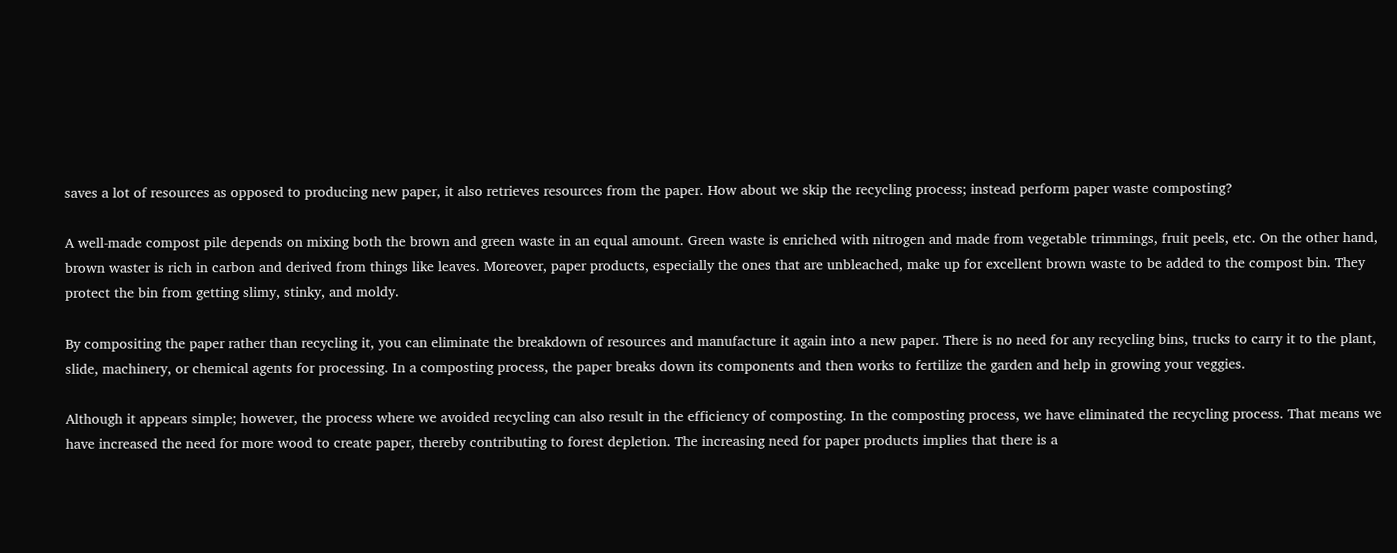saves a lot of resources as opposed to producing new paper, it also retrieves resources from the paper. How about we skip the recycling process; instead perform paper waste composting?

A well-made compost pile depends on mixing both the brown and green waste in an equal amount. Green waste is enriched with nitrogen and made from vegetable trimmings, fruit peels, etc. On the other hand, brown waster is rich in carbon and derived from things like leaves. Moreover, paper products, especially the ones that are unbleached, make up for excellent brown waste to be added to the compost bin. They protect the bin from getting slimy, stinky, and moldy.

By compositing the paper rather than recycling it, you can eliminate the breakdown of resources and manufacture it again into a new paper. There is no need for any recycling bins, trucks to carry it to the plant, slide, machinery, or chemical agents for processing. In a composting process, the paper breaks down its components and then works to fertilize the garden and help in growing your veggies.

Although it appears simple; however, the process where we avoided recycling can also result in the efficiency of composting. In the composting process, we have eliminated the recycling process. That means we have increased the need for more wood to create paper, thereby contributing to forest depletion. The increasing need for paper products implies that there is a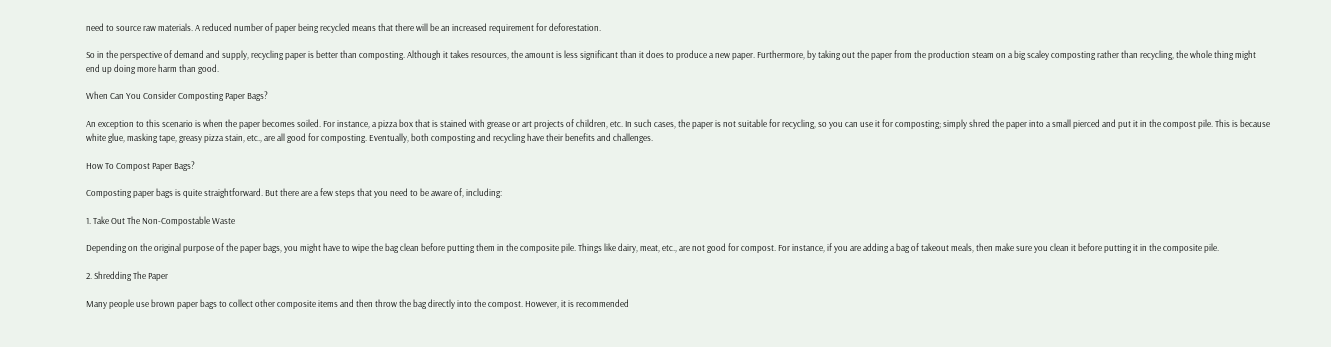need to source raw materials. A reduced number of paper being recycled means that there will be an increased requirement for deforestation.

So in the perspective of demand and supply, recycling paper is better than composting. Although it takes resources, the amount is less significant than it does to produce a new paper. Furthermore, by taking out the paper from the production steam on a big scaley composting rather than recycling, the whole thing might end up doing more harm than good.

When Can You Consider Composting Paper Bags?

An exception to this scenario is when the paper becomes soiled. For instance, a pizza box that is stained with grease or art projects of children, etc. In such cases, the paper is not suitable for recycling, so you can use it for composting; simply shred the paper into a small pierced and put it in the compost pile. This is because white glue, masking tape, greasy pizza stain, etc., are all good for composting. Eventually, both composting and recycling have their benefits and challenges.

How To Compost Paper Bags?

Composting paper bags is quite straightforward. But there are a few steps that you need to be aware of, including:

1. Take Out The Non-Compostable Waste

Depending on the original purpose of the paper bags, you might have to wipe the bag clean before putting them in the composite pile. Things like dairy, meat, etc., are not good for compost. For instance, if you are adding a bag of takeout meals, then make sure you clean it before putting it in the composite pile.

2. Shredding The Paper

Many people use brown paper bags to collect other composite items and then throw the bag directly into the compost. However, it is recommended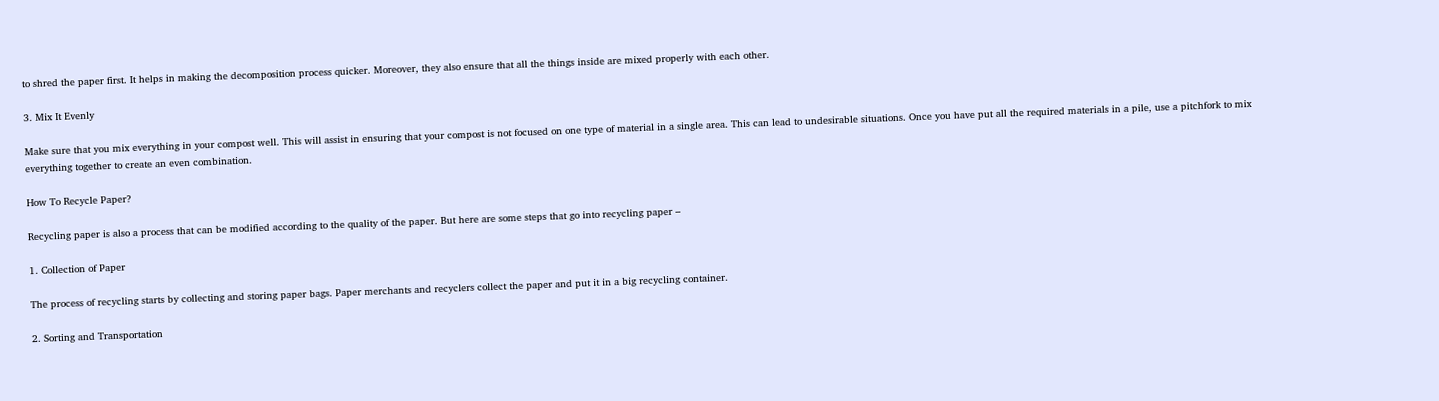to shred the paper first. It helps in making the decomposition process quicker. Moreover, they also ensure that all the things inside are mixed properly with each other.

3. Mix It Evenly

Make sure that you mix everything in your compost well. This will assist in ensuring that your compost is not focused on one type of material in a single area. This can lead to undesirable situations. Once you have put all the required materials in a pile, use a pitchfork to mix everything together to create an even combination.

How To Recycle Paper?

Recycling paper is also a process that can be modified according to the quality of the paper. But here are some steps that go into recycling paper –

1. Collection of Paper

The process of recycling starts by collecting and storing paper bags. Paper merchants and recyclers collect the paper and put it in a big recycling container.

2. Sorting and Transportation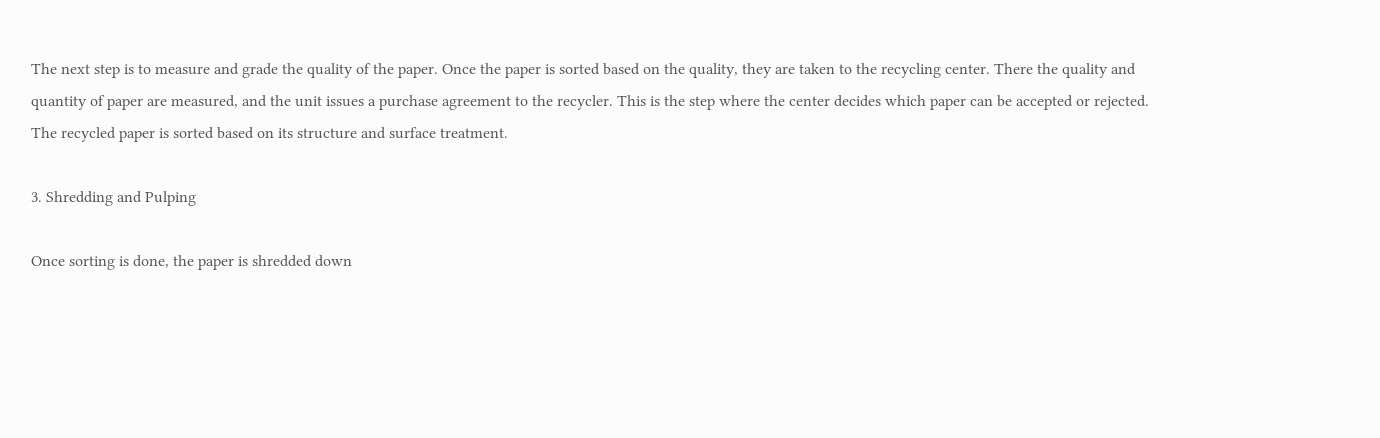The next step is to measure and grade the quality of the paper. Once the paper is sorted based on the quality, they are taken to the recycling center. There the quality and quantity of paper are measured, and the unit issues a purchase agreement to the recycler. This is the step where the center decides which paper can be accepted or rejected. The recycled paper is sorted based on its structure and surface treatment.

3. Shredding and Pulping

Once sorting is done, the paper is shredded down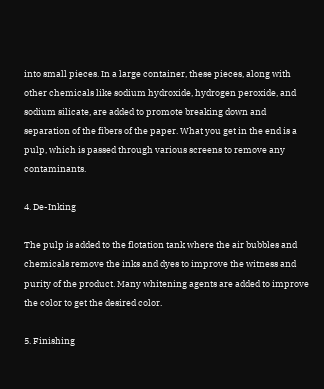into small pieces. In a large container, these pieces, along with other chemicals like sodium hydroxide, hydrogen peroxide, and sodium silicate, are added to promote breaking down and separation of the fibers of the paper. What you get in the end is a pulp, which is passed through various screens to remove any contaminants.

4. De-Inking

The pulp is added to the flotation tank where the air bubbles and chemicals remove the inks and dyes to improve the witness and purity of the product. Many whitening agents are added to improve the color to get the desired color.

5. Finishing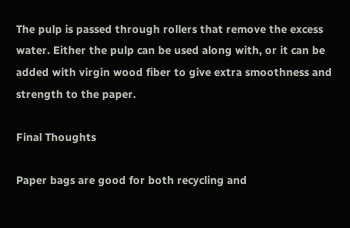The pulp is passed through rollers that remove the excess water. Either the pulp can be used along with, or it can be added with virgin wood fiber to give extra smoothness and strength to the paper.

Final Thoughts

Paper bags are good for both recycling and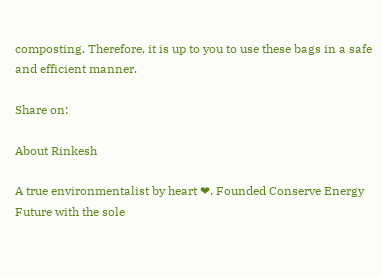composting. Therefore, it is up to you to use these bags in a safe and efficient manner.

Share on:

About Rinkesh

A true environmentalist by heart ❤. Founded Conserve Energy Future with the sole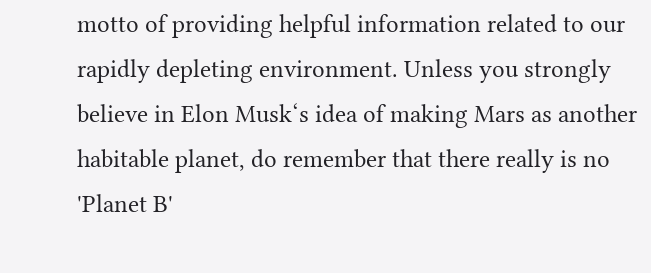motto of providing helpful information related to our rapidly depleting environment. Unless you strongly believe in Elon Musk‘s idea of making Mars as another habitable planet, do remember that there really is no 'Planet B'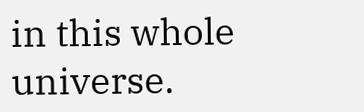in this whole universe.